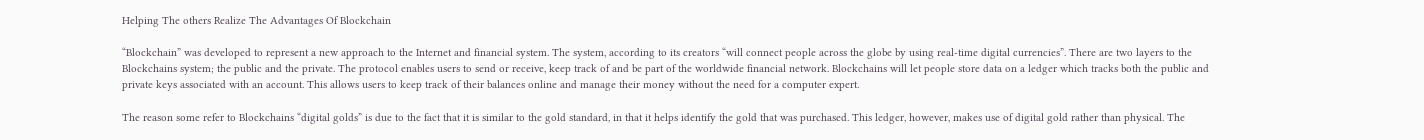Helping The others Realize The Advantages Of Blockchain

“Blockchain” was developed to represent a new approach to the Internet and financial system. The system, according to its creators “will connect people across the globe by using real-time digital currencies”. There are two layers to the Blockchains system; the public and the private. The protocol enables users to send or receive, keep track of and be part of the worldwide financial network. Blockchains will let people store data on a ledger which tracks both the public and private keys associated with an account. This allows users to keep track of their balances online and manage their money without the need for a computer expert.

The reason some refer to Blockchains “digital golds” is due to the fact that it is similar to the gold standard, in that it helps identify the gold that was purchased. This ledger, however, makes use of digital gold rather than physical. The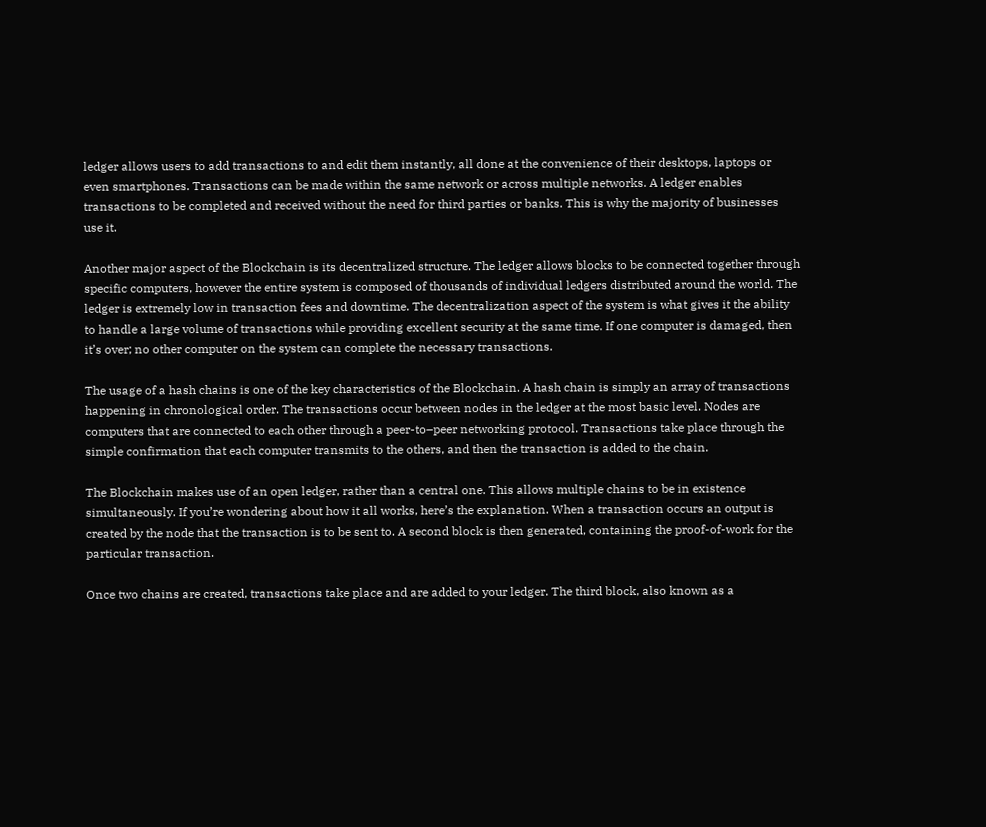ledger allows users to add transactions to and edit them instantly, all done at the convenience of their desktops, laptops or even smartphones. Transactions can be made within the same network or across multiple networks. A ledger enables transactions to be completed and received without the need for third parties or banks. This is why the majority of businesses use it.

Another major aspect of the Blockchain is its decentralized structure. The ledger allows blocks to be connected together through specific computers, however the entire system is composed of thousands of individual ledgers distributed around the world. The ledger is extremely low in transaction fees and downtime. The decentralization aspect of the system is what gives it the ability to handle a large volume of transactions while providing excellent security at the same time. If one computer is damaged, then it’s over; no other computer on the system can complete the necessary transactions.

The usage of a hash chains is one of the key characteristics of the Blockchain. A hash chain is simply an array of transactions happening in chronological order. The transactions occur between nodes in the ledger at the most basic level. Nodes are computers that are connected to each other through a peer-to–peer networking protocol. Transactions take place through the simple confirmation that each computer transmits to the others, and then the transaction is added to the chain.

The Blockchain makes use of an open ledger, rather than a central one. This allows multiple chains to be in existence simultaneously. If you’re wondering about how it all works, here’s the explanation. When a transaction occurs an output is created by the node that the transaction is to be sent to. A second block is then generated, containing the proof-of-work for the particular transaction.

Once two chains are created, transactions take place and are added to your ledger. The third block, also known as a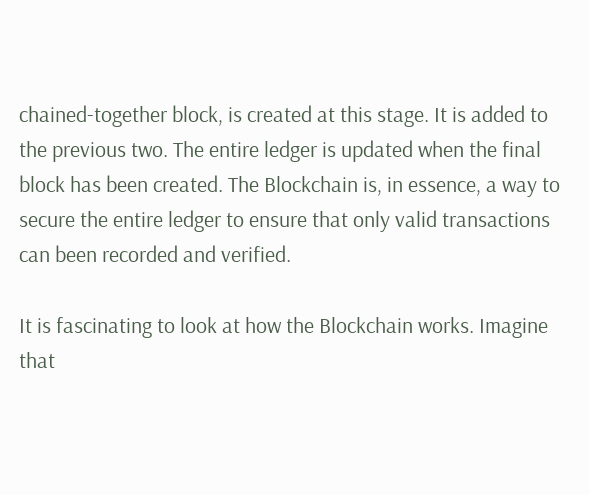chained-together block, is created at this stage. It is added to the previous two. The entire ledger is updated when the final block has been created. The Blockchain is, in essence, a way to secure the entire ledger to ensure that only valid transactions can been recorded and verified.

It is fascinating to look at how the Blockchain works. Imagine that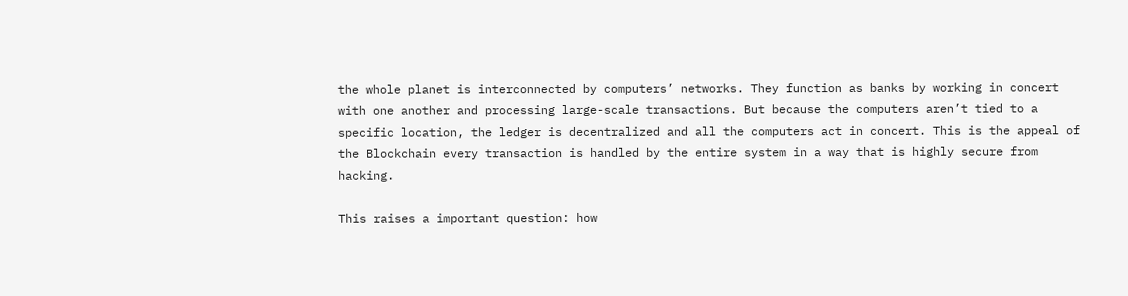the whole planet is interconnected by computers’ networks. They function as banks by working in concert with one another and processing large-scale transactions. But because the computers aren’t tied to a specific location, the ledger is decentralized and all the computers act in concert. This is the appeal of the Blockchain every transaction is handled by the entire system in a way that is highly secure from hacking.

This raises a important question: how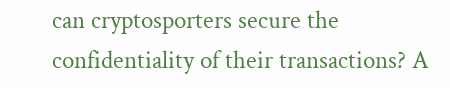can cryptosporters secure the confidentiality of their transactions? A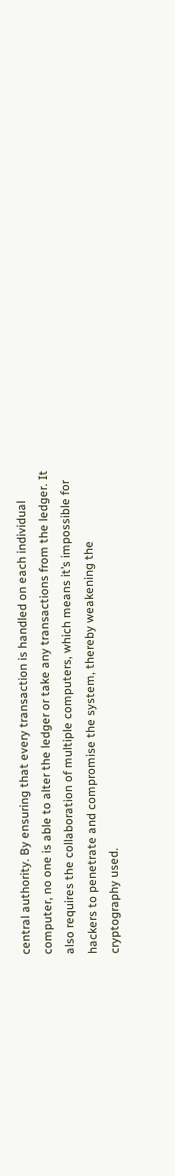central authority. By ensuring that every transaction is handled on each individual computer, no one is able to alter the ledger or take any transactions from the ledger. It also requires the collaboration of multiple computers, which means it’s impossible for hackers to penetrate and compromise the system, thereby weakening the cryptography used.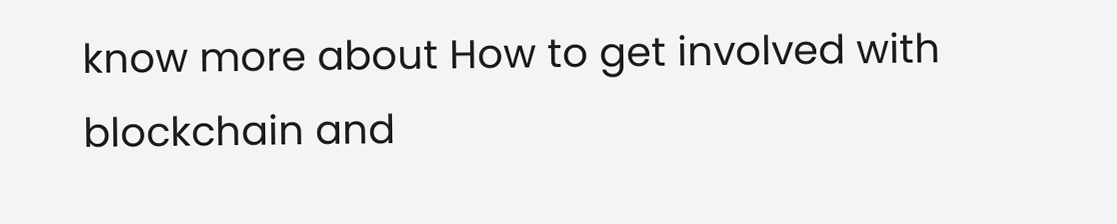know more about How to get involved with blockchain and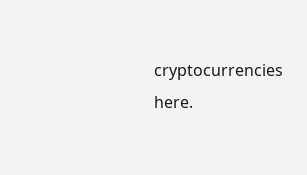cryptocurrencies here.